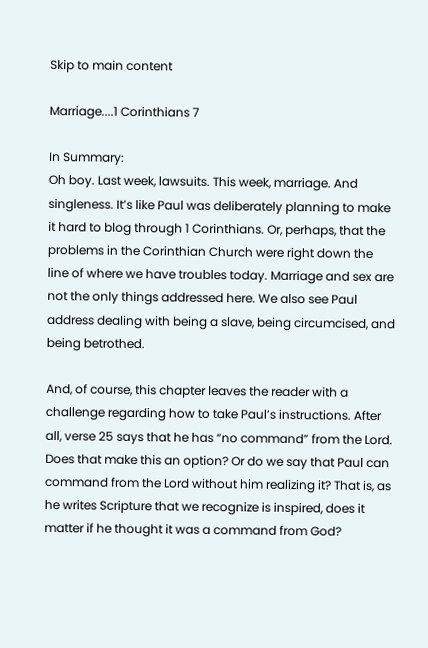Skip to main content

Marriage....1 Corinthians 7

In Summary:
Oh boy. Last week, lawsuits. This week, marriage. And singleness. It’s like Paul was deliberately planning to make it hard to blog through 1 Corinthians. Or, perhaps, that the problems in the Corinthian Church were right down the line of where we have troubles today. Marriage and sex are not the only things addressed here. We also see Paul address dealing with being a slave, being circumcised, and being betrothed.

And, of course, this chapter leaves the reader with a challenge regarding how to take Paul’s instructions. After all, verse 25 says that he has “no command” from the Lord. Does that make this an option? Or do we say that Paul can command from the Lord without him realizing it? That is, as he writes Scripture that we recognize is inspired, does it matter if he thought it was a command from God?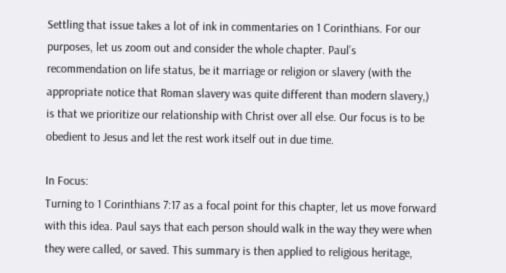Settling that issue takes a lot of ink in commentaries on 1 Corinthians. For our purposes, let us zoom out and consider the whole chapter. Paul’s recommendation on life status, be it marriage or religion or slavery (with the appropriate notice that Roman slavery was quite different than modern slavery,) is that we prioritize our relationship with Christ over all else. Our focus is to be obedient to Jesus and let the rest work itself out in due time.

In Focus:
Turning to 1 Corinthians 7:17 as a focal point for this chapter, let us move forward with this idea. Paul says that each person should walk in the way they were when they were called, or saved. This summary is then applied to religious heritage,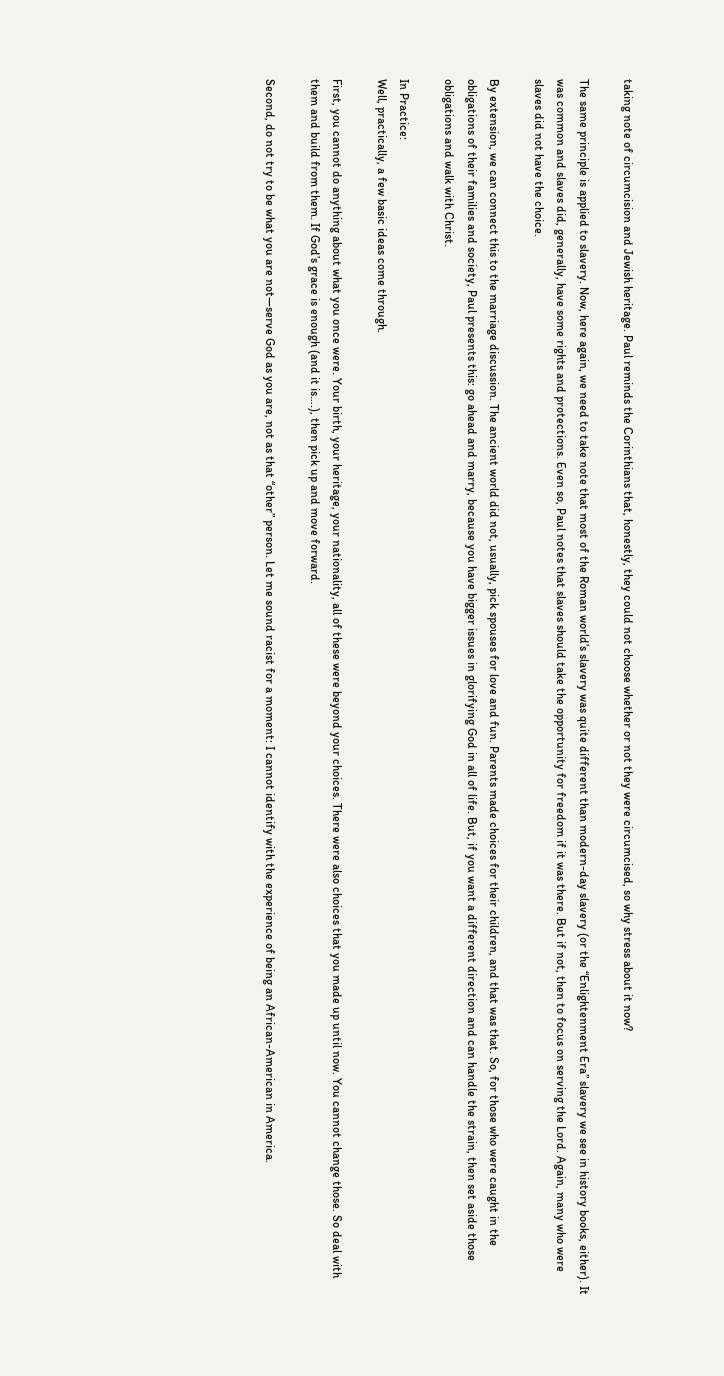taking note of circumcision and Jewish heritage. Paul reminds the Corinthians that, honestly, they could not choose whether or not they were circumcised, so why stress about it now?

The same principle is applied to slavery. Now, here again, we need to take note that most of the Roman world’s slavery was quite different than modern-day slavery (or the “Enlightenment Era” slavery we see in history books, either). It was common and slaves did, generally, have some rights and protections. Even so, Paul notes that slaves should take the opportunity for freedom if it was there. But if not, then to focus on serving the Lord. Again, many who were slaves did not have the choice.

By extension, we can connect this to the marriage discussion. The ancient world did not, usually, pick spouses for love and fun. Parents made choices for their children, and that was that. So, for those who were caught in the obligations of their families and society, Paul presents this: go ahead and marry, because you have bigger issues in glorifying God in all of life. But, if you want a different direction and can handle the strain, then set aside those obligations and walk with Christ.

In Practice:
Well, practically, a few basic ideas come through.

First, you cannot do anything about what you once were. Your birth, your heritage, your nationality, all of these were beyond your choices. There were also choices that you made up until now. You cannot change those. So deal with them and build from them. If God’s grace is enough (and it is….), then pick up and move forward.

Second, do not try to be what you are not—serve God as you are, not as that “other” person. Let me sound racist for a moment: I cannot identify with the experience of being an African-American in America.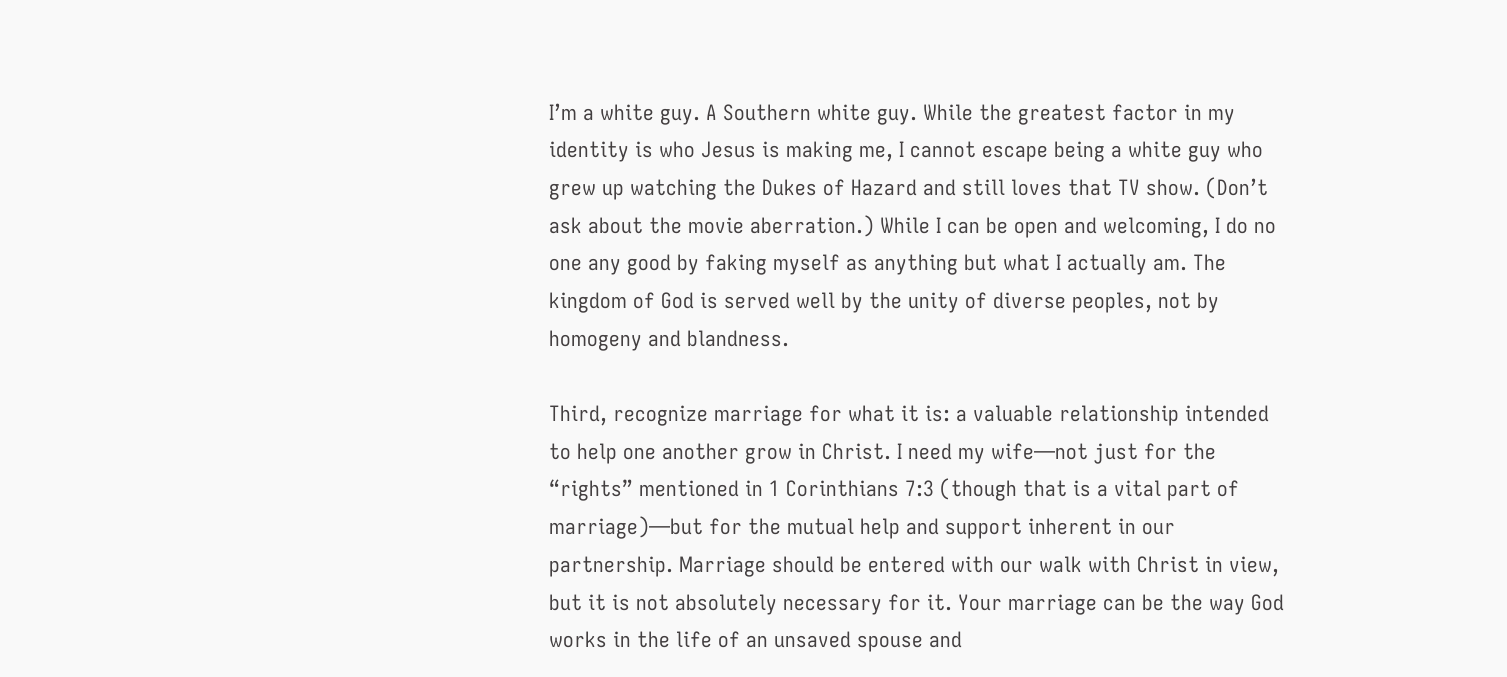I’m a white guy. A Southern white guy. While the greatest factor in my identity is who Jesus is making me, I cannot escape being a white guy who grew up watching the Dukes of Hazard and still loves that TV show. (Don’t ask about the movie aberration.) While I can be open and welcoming, I do no one any good by faking myself as anything but what I actually am. The kingdom of God is served well by the unity of diverse peoples, not by homogeny and blandness.

Third, recognize marriage for what it is: a valuable relationship intended to help one another grow in Christ. I need my wife—not just for the “rights” mentioned in 1 Corinthians 7:3 (though that is a vital part of marriage)—but for the mutual help and support inherent in our partnership. Marriage should be entered with our walk with Christ in view, but it is not absolutely necessary for it. Your marriage can be the way God works in the life of an unsaved spouse and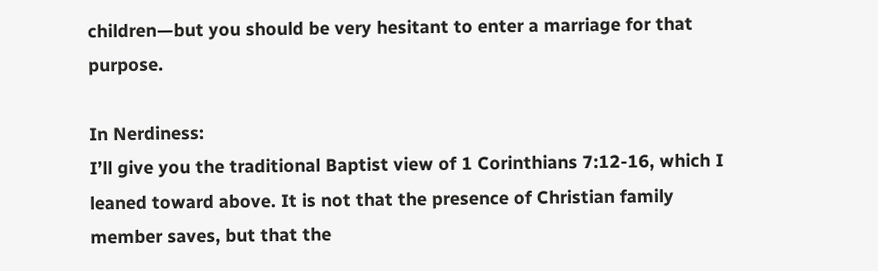children—but you should be very hesitant to enter a marriage for that purpose.

In Nerdiness:
I’ll give you the traditional Baptist view of 1 Corinthians 7:12-16, which I leaned toward above. It is not that the presence of Christian family member saves, but that the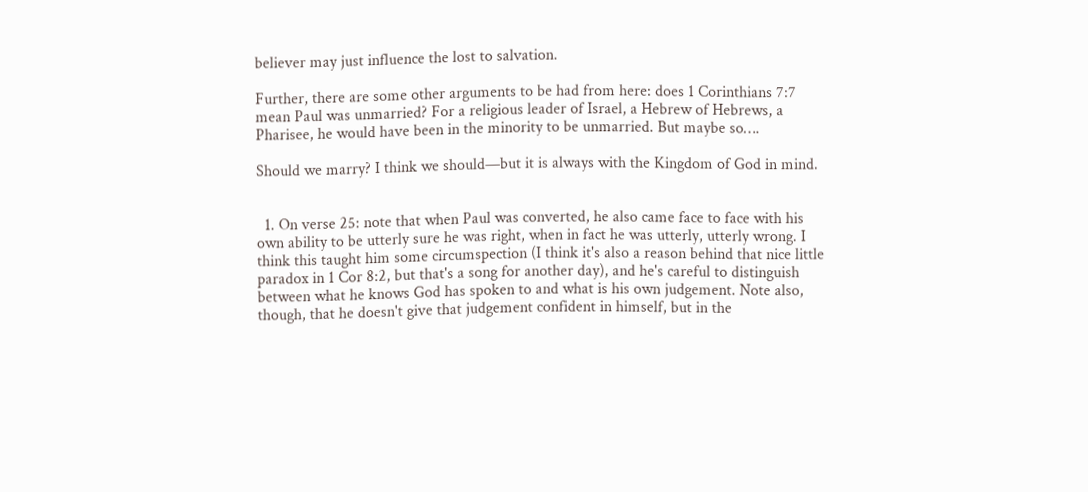believer may just influence the lost to salvation.

Further, there are some other arguments to be had from here: does 1 Corinthians 7:7 mean Paul was unmarried? For a religious leader of Israel, a Hebrew of Hebrews, a Pharisee, he would have been in the minority to be unmarried. But maybe so….

Should we marry? I think we should—but it is always with the Kingdom of God in mind.


  1. On verse 25: note that when Paul was converted, he also came face to face with his own ability to be utterly sure he was right, when in fact he was utterly, utterly wrong. I think this taught him some circumspection (I think it's also a reason behind that nice little paradox in 1 Cor 8:2, but that's a song for another day), and he's careful to distinguish between what he knows God has spoken to and what is his own judgement. Note also, though, that he doesn't give that judgement confident in himself, but in the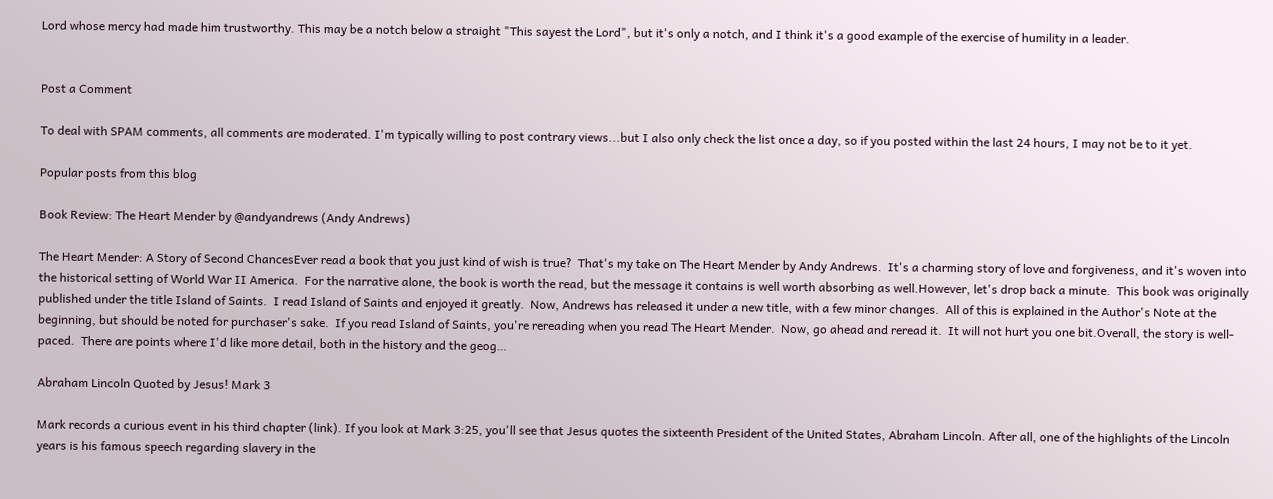Lord whose mercy had made him trustworthy. This may be a notch below a straight "This sayest the Lord", but it's only a notch, and I think it's a good example of the exercise of humility in a leader.


Post a Comment

To deal with SPAM comments, all comments are moderated. I'm typically willing to post contrary views...but I also only check the list once a day, so if you posted within the last 24 hours, I may not be to it yet.

Popular posts from this blog

Book Review: The Heart Mender by @andyandrews (Andy Andrews)

The Heart Mender: A Story of Second ChancesEver read a book that you just kind of wish is true?  That's my take on The Heart Mender by Andy Andrews.  It's a charming story of love and forgiveness, and it's woven into the historical setting of World War II America.  For the narrative alone, the book is worth the read, but the message it contains is well worth absorbing as well.However, let's drop back a minute.  This book was originally published under the title Island of Saints.  I read Island of Saints and enjoyed it greatly.  Now, Andrews has released it under a new title, with a few minor changes.  All of this is explained in the Author's Note at the beginning, but should be noted for purchaser's sake.  If you read Island of Saints, you're rereading when you read The Heart Mender.  Now, go ahead and reread it.  It will not hurt you one bit.Overall, the story is well-paced.  There are points where I'd like more detail, both in the history and the geog…

Abraham Lincoln Quoted by Jesus! Mark 3

Mark records a curious event in his third chapter (link). If you look at Mark 3:25, you'll see that Jesus quotes the sixteenth President of the United States, Abraham Lincoln. After all, one of the highlights of the Lincoln years is his famous speech regarding slavery in the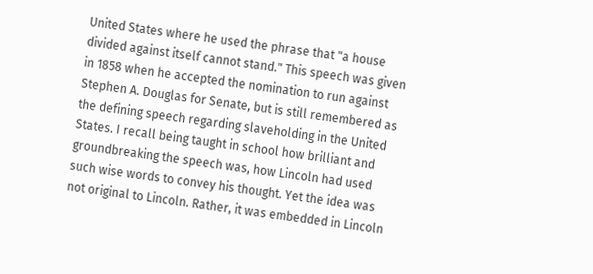United States where he used the phrase that "a house divided against itself cannot stand." This speech was given in 1858 when he accepted the nomination to run against Stephen A. Douglas for Senate, but is still remembered as the defining speech regarding slaveholding in the United States. I recall being taught in school how brilliant and groundbreaking the speech was, how Lincoln had used such wise words to convey his thought. Yet the idea was not original to Lincoln. Rather, it was embedded in Lincoln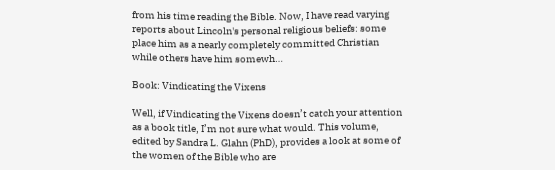from his time reading the Bible. Now, I have read varying reports about Lincoln's personal religious beliefs: some place him as a nearly completely committed Christian while others have him somewh…

Book: Vindicating the Vixens

Well, if Vindicating the Vixens doesn’t catch your attention as a book title, I’m not sure what would. This volume, edited by Sandra L. Glahn (PhD), provides a look at some of the women of the Bible who are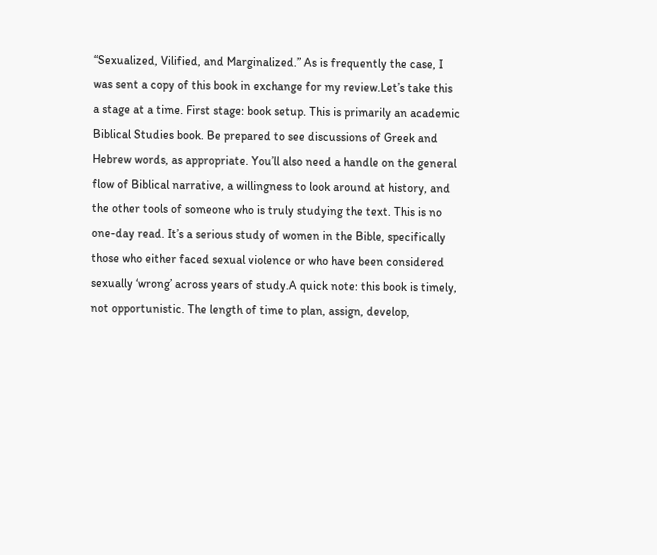“Sexualized, Vilified, and Marginalized.” As is frequently the case, I was sent a copy of this book in exchange for my review.Let’s take this a stage at a time. First stage: book setup. This is primarily an academic Biblical Studies book. Be prepared to see discussions of Greek and Hebrew words, as appropriate. You’ll also need a handle on the general flow of Biblical narrative, a willingness to look around at history, and the other tools of someone who is truly studying the text. This is no one-day read. It’s a serious study of women in the Bible, specifically those who either faced sexual violence or who have been considered sexually ‘wrong’ across years of study.A quick note: this book is timely, not opportunistic. The length of time to plan, assign, develop,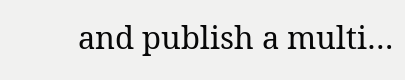and publish a multi…